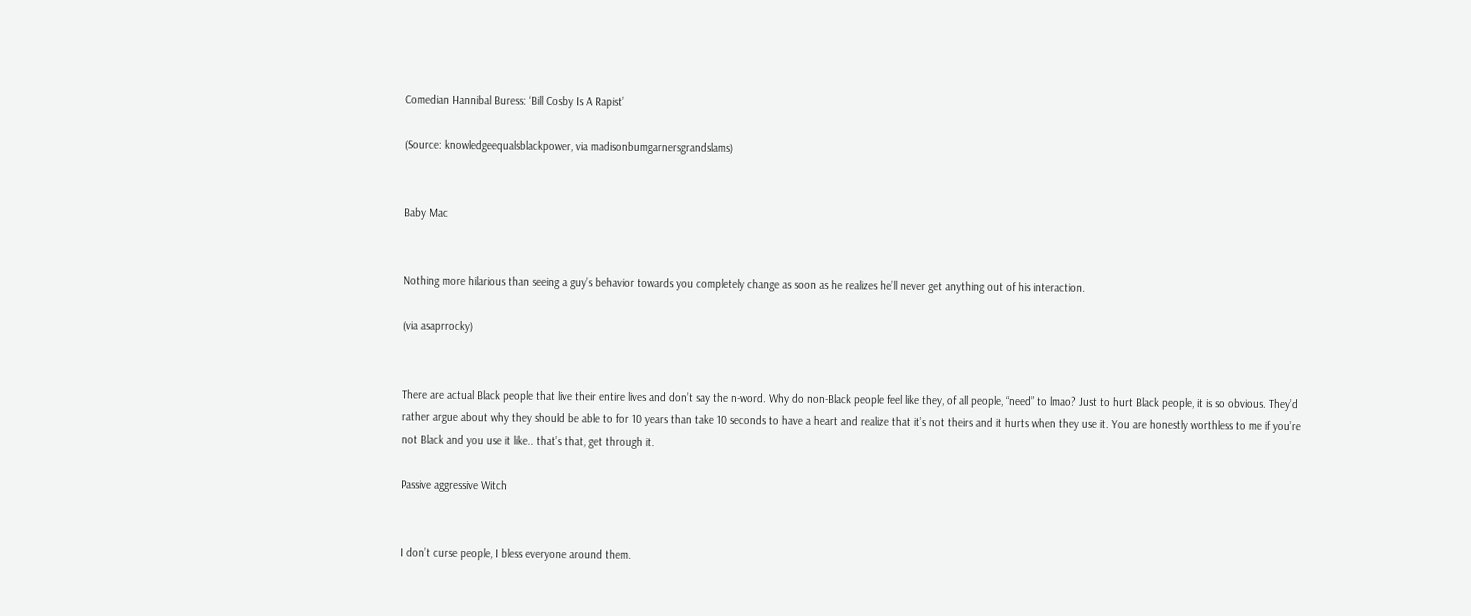Comedian Hannibal Buress: ‘Bill Cosby Is A Rapist’

(Source: knowledgeequalsblackpower, via madisonbumgarnersgrandslams)


Baby Mac


Nothing more hilarious than seeing a guy’s behavior towards you completely change as soon as he realizes he’ll never get anything out of his interaction.

(via asaprrocky)


There are actual Black people that live their entire lives and don’t say the n-word. Why do non-Black people feel like they, of all people, “need” to lmao? Just to hurt Black people, it is so obvious. They’d rather argue about why they should be able to for 10 years than take 10 seconds to have a heart and realize that it’s not theirs and it hurts when they use it. You are honestly worthless to me if you’re not Black and you use it like.. that’s that, get through it.

Passive aggressive Witch


I don’t curse people, I bless everyone around them.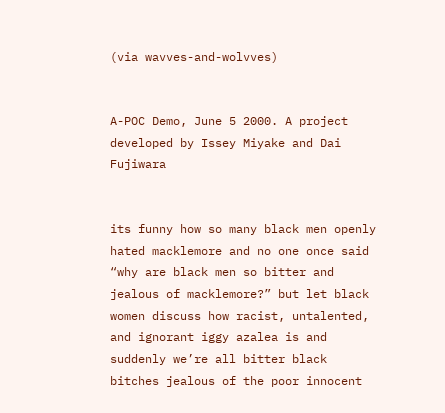(via wavves-and-wolvves)


A-POC Demo, June 5 2000. A project developed by Issey Miyake and Dai Fujiwara


its funny how so many black men openly hated macklemore and no one once said “why are black men so bitter and jealous of macklemore?” but let black women discuss how racist, untalented, and ignorant iggy azalea is and suddenly we’re all bitter black bitches jealous of the poor innocent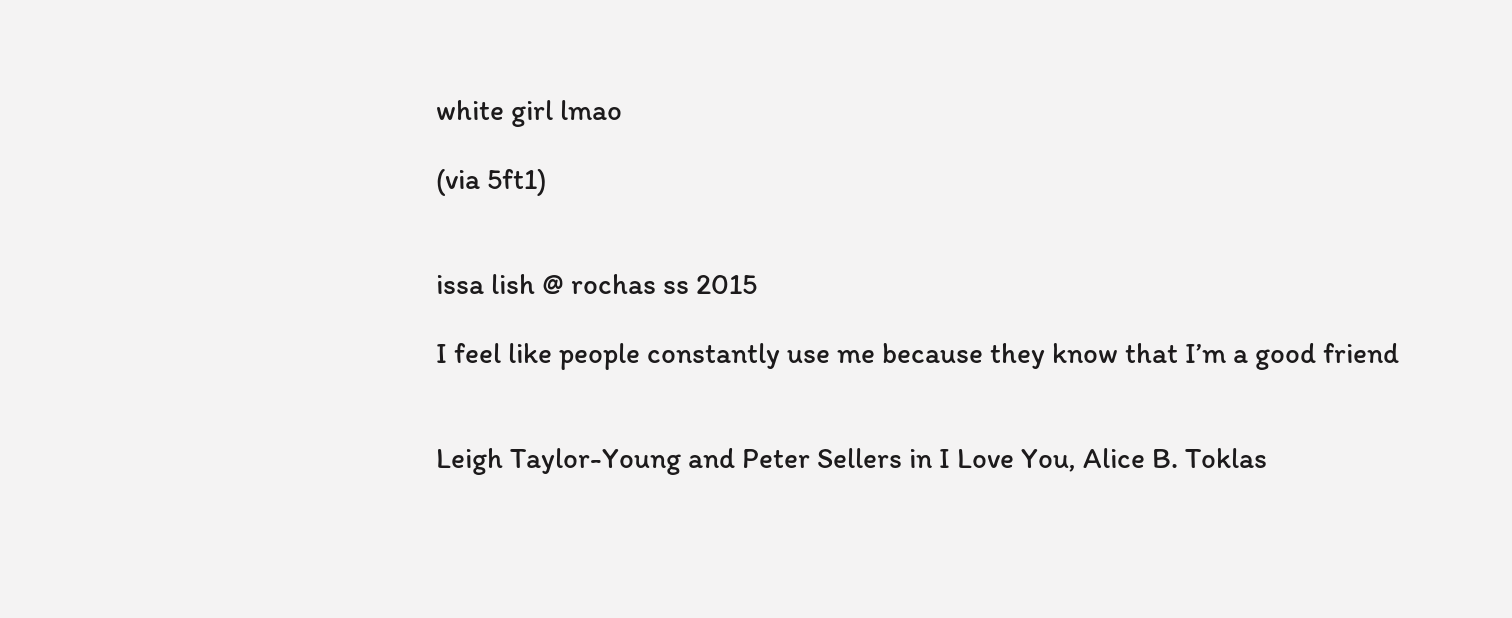white girl lmao

(via 5ft1)


issa lish @ rochas ss 2015

I feel like people constantly use me because they know that I’m a good friend


Leigh Taylor-Young and Peter Sellers in I Love You, Alice B. Toklas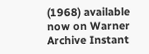(1968) available now on Warner Archive Instant